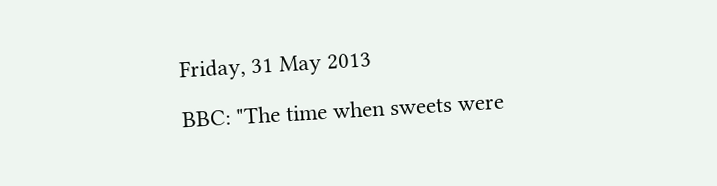Friday, 31 May 2013

BBC: "The time when sweets were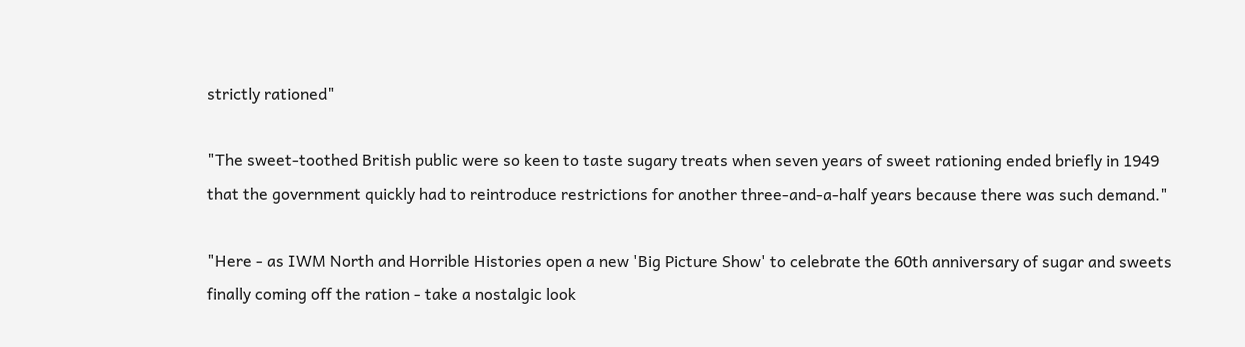strictly rationed"

"The sweet-toothed British public were so keen to taste sugary treats when seven years of sweet rationing ended briefly in 1949 that the government quickly had to reintroduce restrictions for another three-and-a-half years because there was such demand."

"Here - as IWM North and Horrible Histories open a new 'Big Picture Show' to celebrate the 60th anniversary of sugar and sweets finally coming off the ration - take a nostalgic look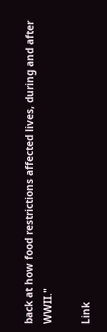back at how food restrictions affected lives, during and after WWII."

Link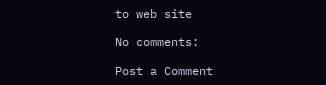to web site

No comments:

Post a Comment